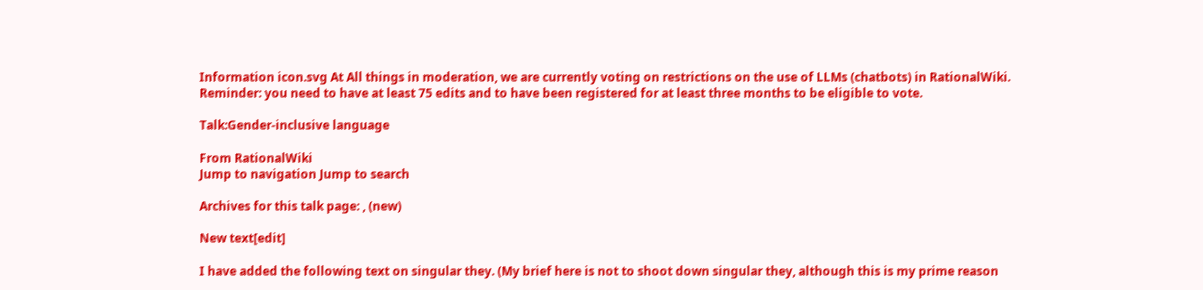Information icon.svg At All things in moderation, we are currently voting on restrictions on the use of LLMs (chatbots) in RationalWiki. Reminder: you need to have at least 75 edits and to have been registered for at least three months to be eligible to vote.

Talk:Gender-inclusive language

From RationalWiki
Jump to navigation Jump to search

Archives for this talk page: , (new)

New text[edit]

I have added the following text on singular they. (My brief here is not to shoot down singular they, although this is my prime reason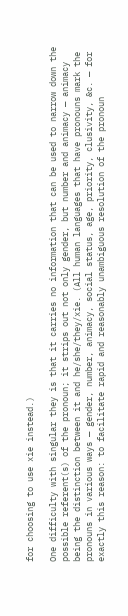for choosing to use xie instead.)

One difficulty with singular they is that it carries no information that can be used to narrow down the possible referent(s) of the pronoun; it strips out not only gender, but number and animacy — animacy being the distinction between it and he/she/they/xie. (All human languages that have pronouns mark the pronouns in various ways — gender, number, animacy, social status, age, priority, clusivity, &c. — for exactly this reason: to facilitate rapid and reasonably unambiguous resolution of the pronoun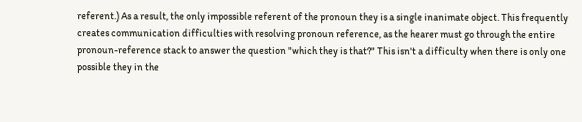referent.) As a result, the only impossible referent of the pronoun they is a single inanimate object. This frequently creates communication difficulties with resolving pronoun reference, as the hearer must go through the entire pronoun-reference stack to answer the question "which they is that?" This isn't a difficulty when there is only one possible they in the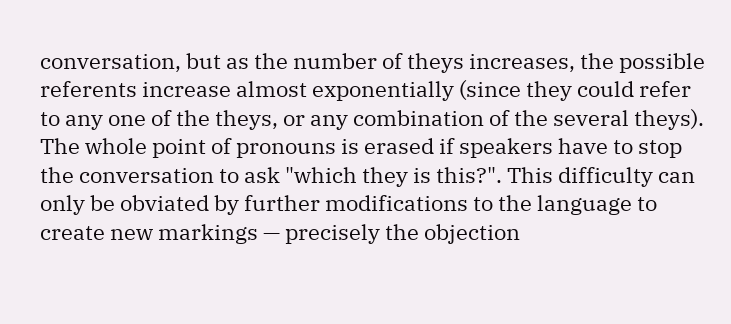conversation, but as the number of theys increases, the possible referents increase almost exponentially (since they could refer to any one of the theys, or any combination of the several theys). The whole point of pronouns is erased if speakers have to stop the conversation to ask "which they is this?". This difficulty can only be obviated by further modifications to the language to create new markings — precisely the objection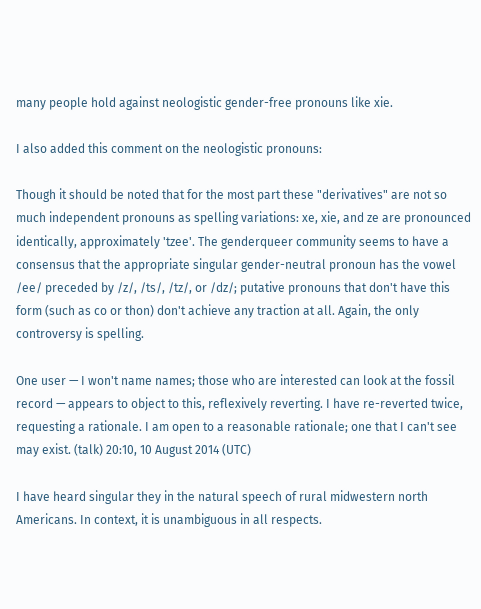many people hold against neologistic gender-free pronouns like xie.

I also added this comment on the neologistic pronouns:

Though it should be noted that for the most part these "derivatives" are not so much independent pronouns as spelling variations: xe, xie, and ze are pronounced identically, approximately 'tzee'. The genderqueer community seems to have a consensus that the appropriate singular gender-neutral pronoun has the vowel /ee/ preceded by /z/, /ts/, /tz/, or /dz/; putative pronouns that don't have this form (such as co or thon) don't achieve any traction at all. Again, the only controversy is spelling.

One user — I won't name names; those who are interested can look at the fossil record — appears to object to this, reflexively reverting. I have re-reverted twice, requesting a rationale. I am open to a reasonable rationale; one that I can't see may exist. (talk) 20:10, 10 August 2014 (UTC)

I have heard singular they in the natural speech of rural midwestern north Americans. In context, it is unambiguous in all respects.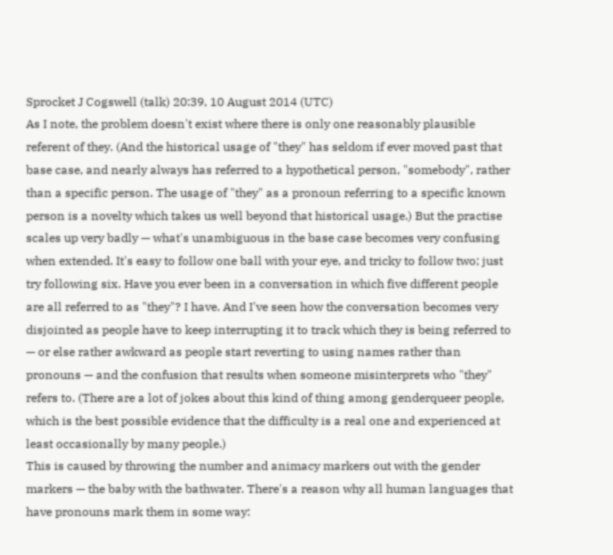Sprocket J Cogswell (talk) 20:39, 10 August 2014 (UTC)
As I note, the problem doesn't exist where there is only one reasonably plausible referent of they. (And the historical usage of "they" has seldom if ever moved past that base case, and nearly always has referred to a hypothetical person, "somebody", rather than a specific person. The usage of "they" as a pronoun referring to a specific known person is a novelty which takes us well beyond that historical usage.) But the practise scales up very badly — what's unambiguous in the base case becomes very confusing when extended. It's easy to follow one ball with your eye, and tricky to follow two; just try following six. Have you ever been in a conversation in which five different people are all referred to as "they"? I have. And I've seen how the conversation becomes very disjointed as people have to keep interrupting it to track which they is being referred to — or else rather awkward as people start reverting to using names rather than pronouns — and the confusion that results when someone misinterprets who "they" refers to. (There are a lot of jokes about this kind of thing among genderqueer people, which is the best possible evidence that the difficulty is a real one and experienced at least occasionally by many people.)
This is caused by throwing the number and animacy markers out with the gender markers — the baby with the bathwater. There's a reason why all human languages that have pronouns mark them in some way: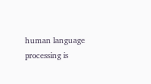human language processing is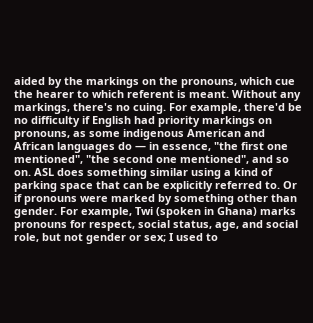aided by the markings on the pronouns, which cue the hearer to which referent is meant. Without any markings, there's no cuing. For example, there'd be no difficulty if English had priority markings on pronouns, as some indigenous American and African languages do — in essence, "the first one mentioned", "the second one mentioned", and so on. ASL does something similar using a kind of parking space that can be explicitly referred to. Or if pronouns were marked by something other than gender. For example, Twi (spoken in Ghana) marks pronouns for respect, social status, age, and social role, but not gender or sex; I used to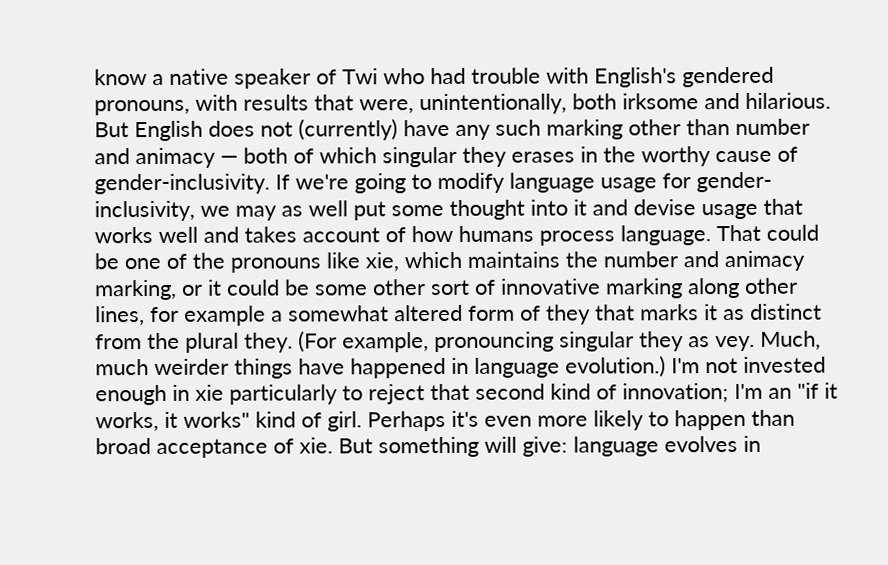know a native speaker of Twi who had trouble with English's gendered pronouns, with results that were, unintentionally, both irksome and hilarious. But English does not (currently) have any such marking other than number and animacy — both of which singular they erases in the worthy cause of gender-inclusivity. If we're going to modify language usage for gender-inclusivity, we may as well put some thought into it and devise usage that works well and takes account of how humans process language. That could be one of the pronouns like xie, which maintains the number and animacy marking, or it could be some other sort of innovative marking along other lines, for example a somewhat altered form of they that marks it as distinct from the plural they. (For example, pronouncing singular they as vey. Much, much weirder things have happened in language evolution.) I'm not invested enough in xie particularly to reject that second kind of innovation; I'm an "if it works, it works" kind of girl. Perhaps it's even more likely to happen than broad acceptance of xie. But something will give: language evolves in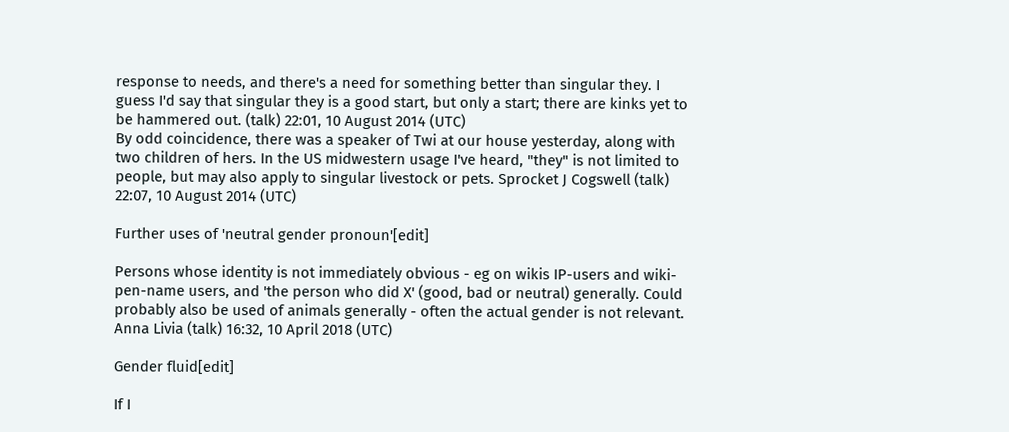response to needs, and there's a need for something better than singular they. I guess I'd say that singular they is a good start, but only a start; there are kinks yet to be hammered out. (talk) 22:01, 10 August 2014 (UTC)
By odd coincidence, there was a speaker of Twi at our house yesterday, along with two children of hers. In the US midwestern usage I've heard, "they" is not limited to people, but may also apply to singular livestock or pets. Sprocket J Cogswell (talk) 22:07, 10 August 2014 (UTC)

Further uses of 'neutral gender pronoun'[edit]

Persons whose identity is not immediately obvious - eg on wikis IP-users and wiki-pen-name users, and 'the person who did X' (good, bad or neutral) generally. Could probably also be used of animals generally - often the actual gender is not relevant. Anna Livia (talk) 16:32, 10 April 2018 (UTC)

Gender fluid[edit]

If I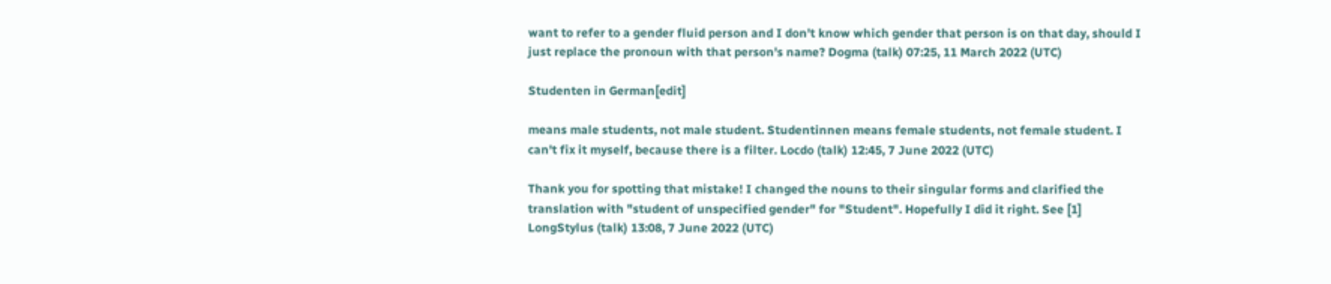want to refer to a gender fluid person and I don't know which gender that person is on that day, should I just replace the pronoun with that person's name? Dogma (talk) 07:25, 11 March 2022 (UTC)

Studenten in German[edit]

means male students, not male student. Studentinnen means female students, not female student. I can't fix it myself, because there is a filter. Locdo (talk) 12:45, 7 June 2022 (UTC)

Thank you for spotting that mistake! I changed the nouns to their singular forms and clarified the translation with "student of unspecified gender" for "Student". Hopefully I did it right. See [1] LongStylus (talk) 13:08, 7 June 2022 (UTC)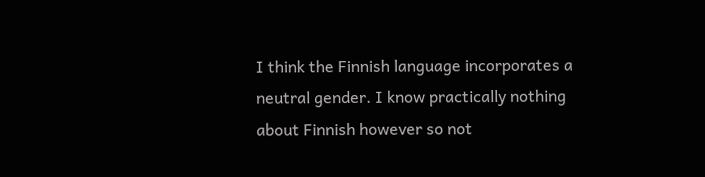I think the Finnish language incorporates a neutral gender. I know practically nothing about Finnish however so not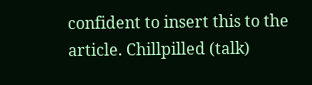confident to insert this to the article. Chillpilled (talk)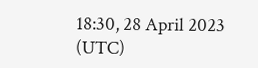18:30, 28 April 2023 (UTC)